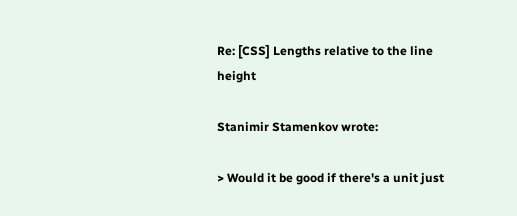Re: [CSS] Lengths relative to the line height

Stanimir Stamenkov wrote:

> Would it be good if there's a unit just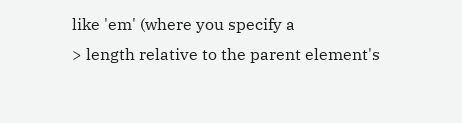like 'em' (where you specify a
> length relative to the parent element's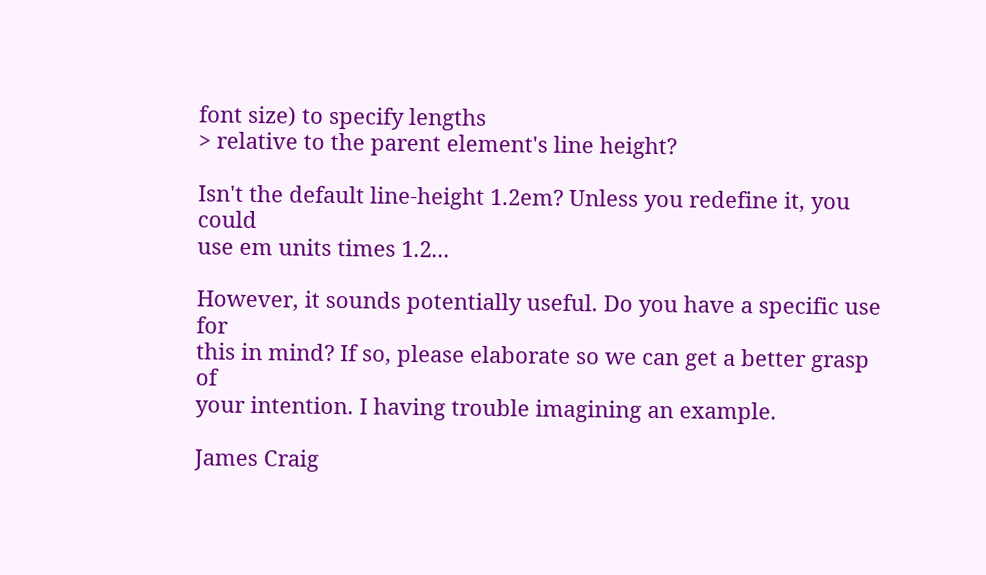font size) to specify lengths
> relative to the parent element's line height?

Isn't the default line-height 1.2em? Unless you redefine it, you could
use em units times 1.2...

However, it sounds potentially useful. Do you have a specific use for
this in mind? If so, please elaborate so we can get a better grasp of
your intention. I having trouble imagining an example.

James Craig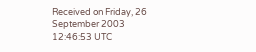Received on Friday, 26 September 2003 12:46:53 UTC